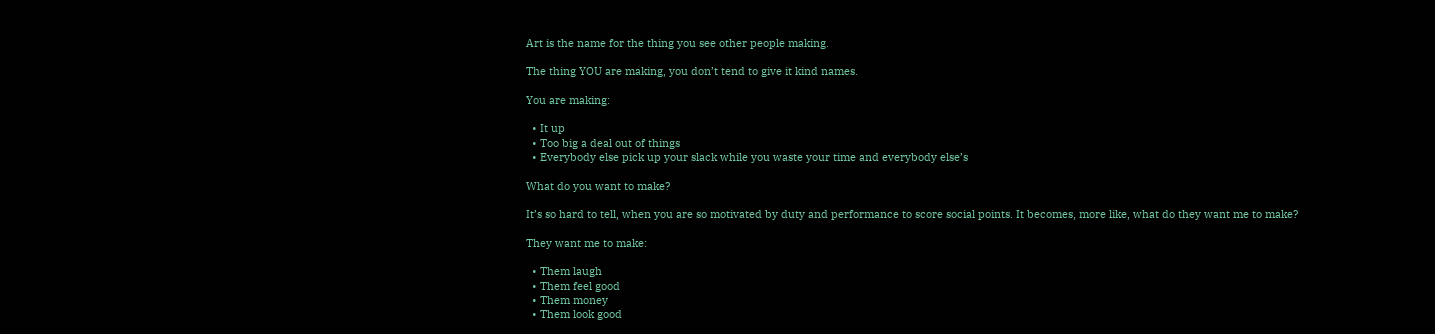Art is the name for the thing you see other people making.

The thing YOU are making, you don’t tend to give it kind names.

You are making:

  • It up
  • Too big a deal out of things
  • Everybody else pick up your slack while you waste your time and everybody else’s

What do you want to make?

It’s so hard to tell, when you are so motivated by duty and performance to score social points. It becomes, more like, what do they want me to make?

They want me to make:

  • Them laugh
  • Them feel good
  • Them money
  • Them look good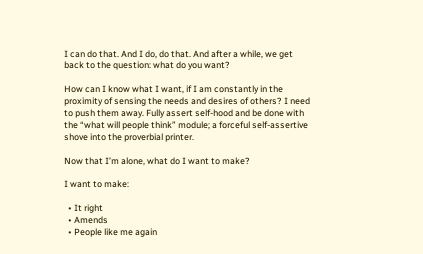I can do that. And I do, do that. And after a while, we get back to the question: what do you want?

How can I know what I want, if I am constantly in the proximity of sensing the needs and desires of others? I need to push them away. Fully assert self-hood and be done with the “what will people think” module; a forceful self-assertive shove into the proverbial printer.

Now that I’m alone, what do I want to make?

I want to make:

  • It right
  • Amends
  • People like me again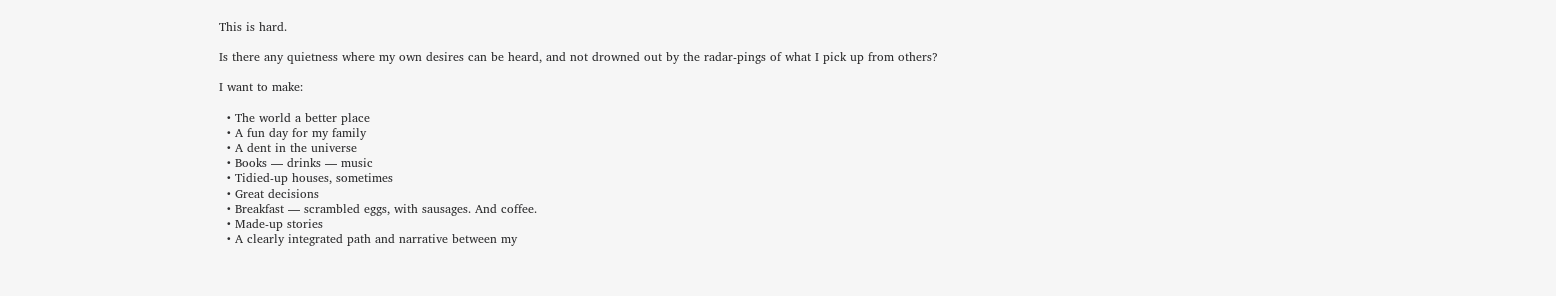This is hard.

Is there any quietness where my own desires can be heard, and not drowned out by the radar-pings of what I pick up from others?

I want to make:

  • The world a better place
  • A fun day for my family
  • A dent in the universe
  • Books — drinks — music
  • Tidied-up houses, sometimes
  • Great decisions
  • Breakfast — scrambled eggs, with sausages. And coffee.
  • Made-up stories
  • A clearly integrated path and narrative between my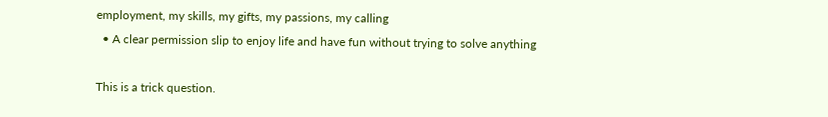employment, my skills, my gifts, my passions, my calling
  • A clear permission slip to enjoy life and have fun without trying to solve anything

This is a trick question.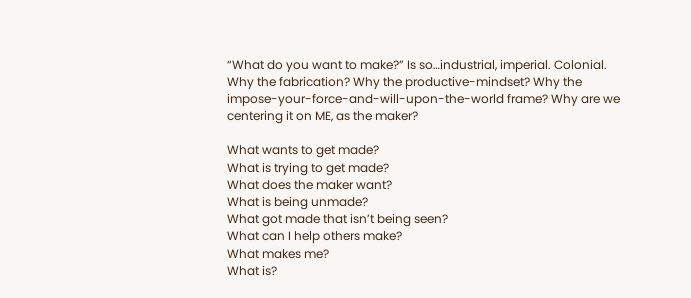“What do you want to make?” Is so…industrial, imperial. Colonial. Why the fabrication? Why the productive-mindset? Why the impose-your-force-and-will-upon-the-world frame? Why are we centering it on ME, as the maker?

What wants to get made?
What is trying to get made?
What does the maker want?
What is being unmade?
What got made that isn’t being seen?
What can I help others make?
What makes me?
What is?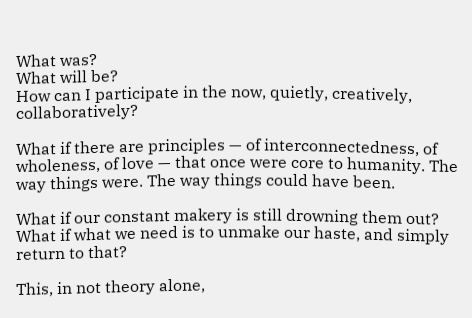What was?
What will be?
How can I participate in the now, quietly, creatively, collaboratively?

What if there are principles — of interconnectedness, of wholeness, of love — that once were core to humanity. The way things were. The way things could have been.

What if our constant makery is still drowning them out? What if what we need is to unmake our haste, and simply return to that?

This, in not theory alone,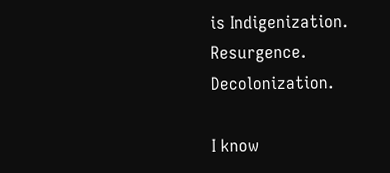is Indigenization. Resurgence. Decolonization.

I know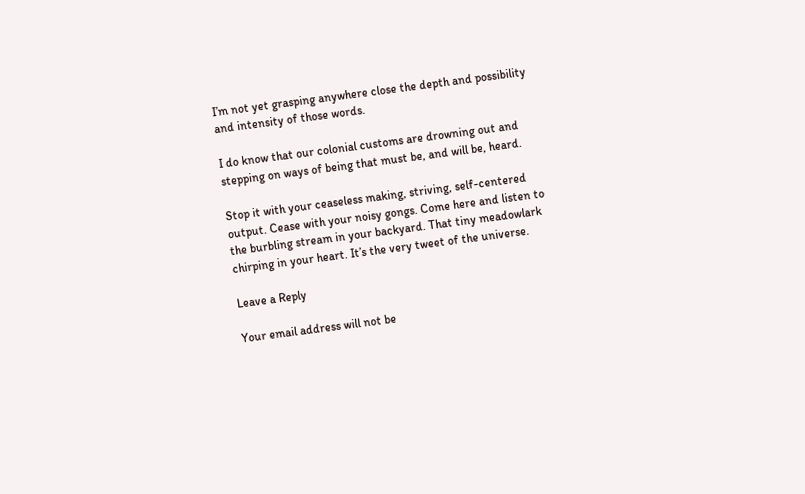I’m not yet grasping anywhere close the depth and possibility and intensity of those words.

I do know that our colonial customs are drowning out and stepping on ways of being that must be, and will be, heard.

Stop it with your ceaseless making, striving, self-centered output. Cease with your noisy gongs. Come here and listen to the burbling stream in your backyard. That tiny meadowlark chirping in your heart. It’s the very tweet of the universe.

Leave a Reply

Your email address will not be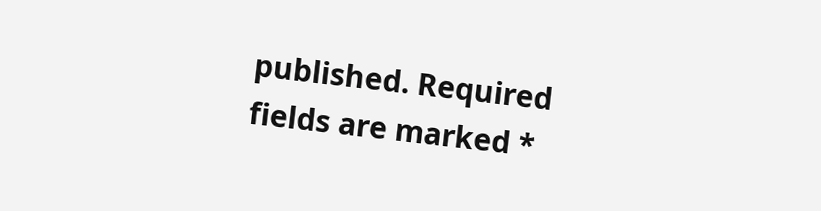published. Required fields are marked *